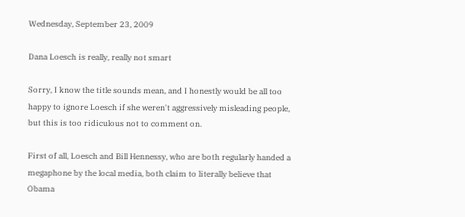Wednesday, September 23, 2009

Dana Loesch is really, really not smart

Sorry, I know the title sounds mean, and I honestly would be all too happy to ignore Loesch if she weren't aggressively misleading people, but this is too ridiculous not to comment on.

First of all, Loesch and Bill Hennessy, who are both regularly handed a megaphone by the local media, both claim to literally believe that Obama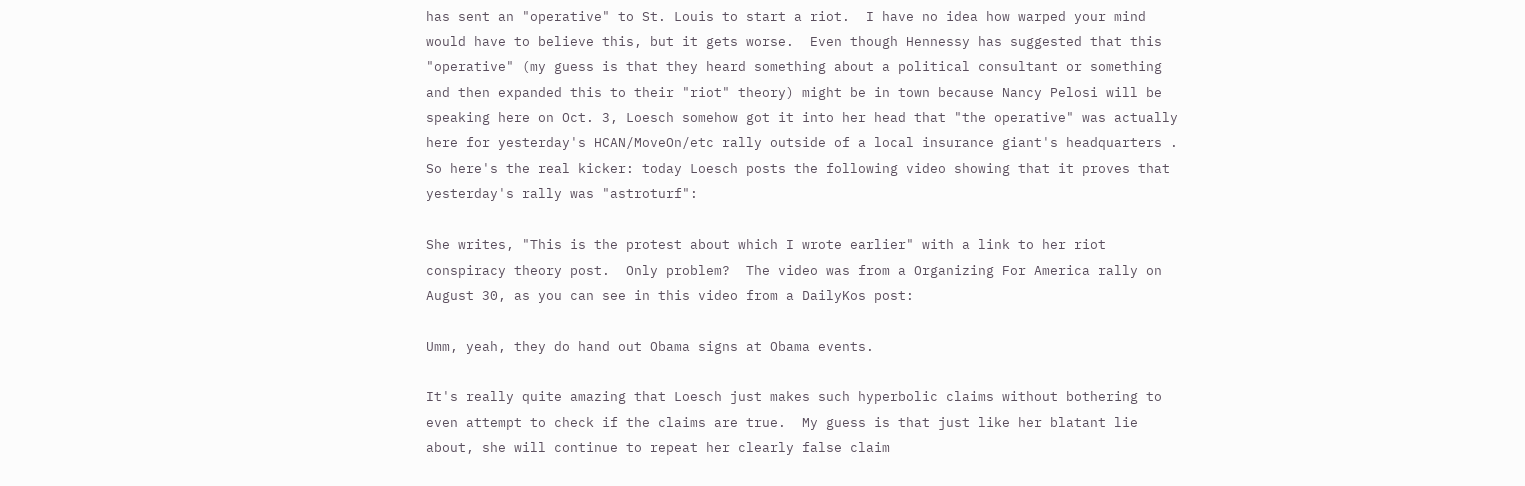has sent an "operative" to St. Louis to start a riot.  I have no idea how warped your mind would have to believe this, but it gets worse.  Even though Hennessy has suggested that this "operative" (my guess is that they heard something about a political consultant or something and then expanded this to their "riot" theory) might be in town because Nancy Pelosi will be speaking here on Oct. 3, Loesch somehow got it into her head that "the operative" was actually here for yesterday's HCAN/MoveOn/etc rally outside of a local insurance giant's headquarters .   So here's the real kicker: today Loesch posts the following video showing that it proves that yesterday's rally was "astroturf":

She writes, "This is the protest about which I wrote earlier" with a link to her riot conspiracy theory post.  Only problem?  The video was from a Organizing For America rally on August 30, as you can see in this video from a DailyKos post:

Umm, yeah, they do hand out Obama signs at Obama events.

It's really quite amazing that Loesch just makes such hyperbolic claims without bothering to even attempt to check if the claims are true.  My guess is that just like her blatant lie about, she will continue to repeat her clearly false claim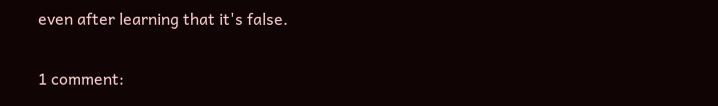even after learning that it's false.

1 comment: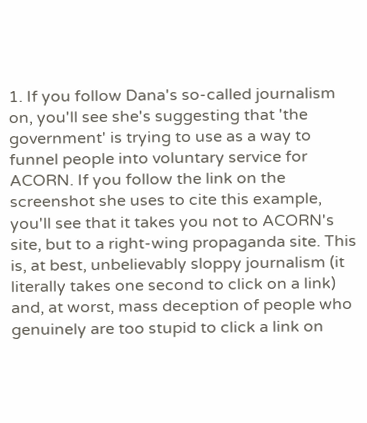1. If you follow Dana's so-called journalism on, you'll see she's suggesting that 'the government' is trying to use as a way to funnel people into voluntary service for ACORN. If you follow the link on the screenshot she uses to cite this example, you'll see that it takes you not to ACORN's site, but to a right-wing propaganda site. This is, at best, unbelievably sloppy journalism (it literally takes one second to click on a link) and, at worst, mass deception of people who genuinely are too stupid to click a link on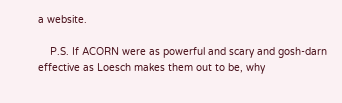a website.

    P.S. If ACORN were as powerful and scary and gosh-darn effective as Loesch makes them out to be, why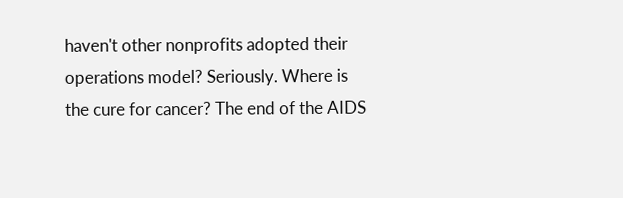haven't other nonprofits adopted their operations model? Seriously. Where is the cure for cancer? The end of the AIDS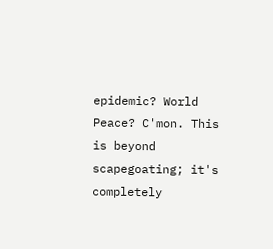epidemic? World Peace? C'mon. This is beyond scapegoating; it's completely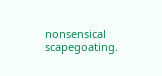nonsensical scapegoating.